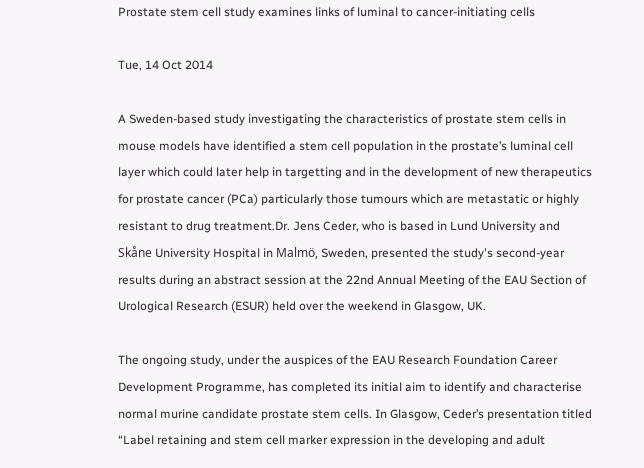Prostate stem cell study examines links of luminal to cancer-initiating cells

Tue, 14 Oct 2014

A Sweden-based study investigating the characteristics of prostate stem cells in mouse models have identified a stem cell population in the prostate’s luminal cell layer which could later help in targetting and in the development of new therapeutics for prostate cancer (PCa) particularly those tumours which are metastatic or highly resistant to drug treatment.Dr. Jens Ceder, who is based in Lund University and Skåne University Hospital in Malmö, Sweden, presented the study's second-year results during an abstract session at the 22nd Annual Meeting of the EAU Section of Urological Research (ESUR) held over the weekend in Glasgow, UK.

The ongoing study, under the auspices of the EAU Research Foundation Career Development Programme, has completed its initial aim to identify and characterise normal murine candidate prostate stem cells. In Glasgow, Ceder’s presentation titled “Label retaining and stem cell marker expression in the developing and adult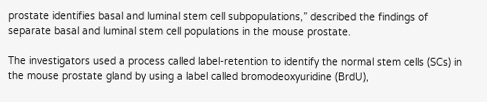prostate identifies basal and luminal stem cell subpopulations,” described the findings of separate basal and luminal stem cell populations in the mouse prostate.

The investigators used a process called label-retention to identify the normal stem cells (SCs) in the mouse prostate gland by using a label called bromodeoxyuridine (BrdU),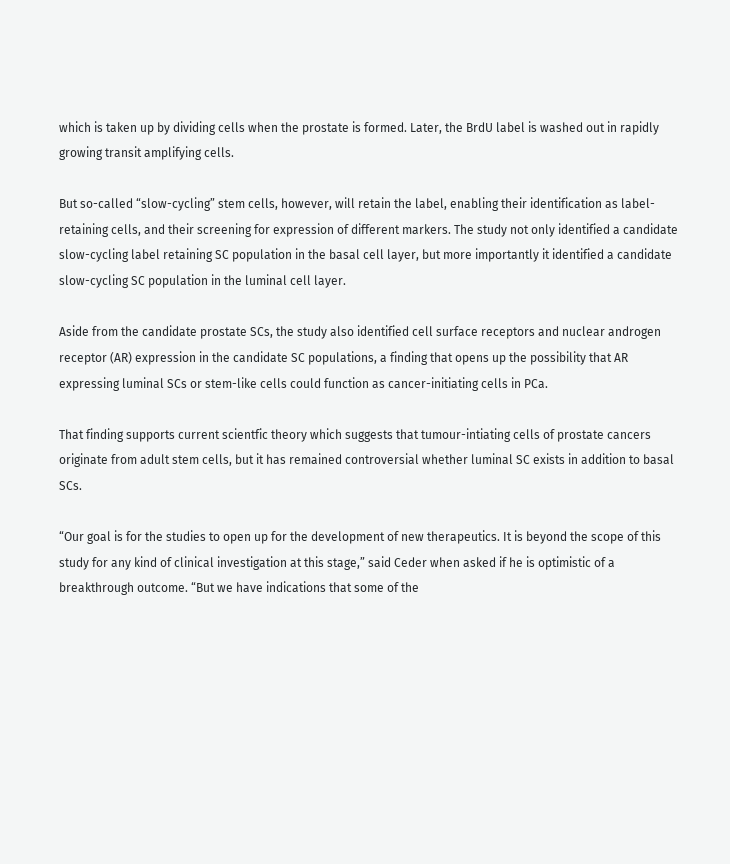which is taken up by dividing cells when the prostate is formed. Later, the BrdU label is washed out in rapidly growing transit amplifying cells.

But so-called “slow-cycling” stem cells, however, will retain the label, enabling their identification as label-retaining cells, and their screening for expression of different markers. The study not only identified a candidate slow-cycling label retaining SC population in the basal cell layer, but more importantly it identified a candidate slow-cycling SC population in the luminal cell layer.

Aside from the candidate prostate SCs, the study also identified cell surface receptors and nuclear androgen receptor (AR) expression in the candidate SC populations, a finding that opens up the possibility that AR expressing luminal SCs or stem-like cells could function as cancer-initiating cells in PCa.

That finding supports current scientfic theory which suggests that tumour-intiating cells of prostate cancers originate from adult stem cells, but it has remained controversial whether luminal SC exists in addition to basal SCs.

“Our goal is for the studies to open up for the development of new therapeutics. It is beyond the scope of this study for any kind of clinical investigation at this stage,” said Ceder when asked if he is optimistic of a breakthrough outcome. “But we have indications that some of the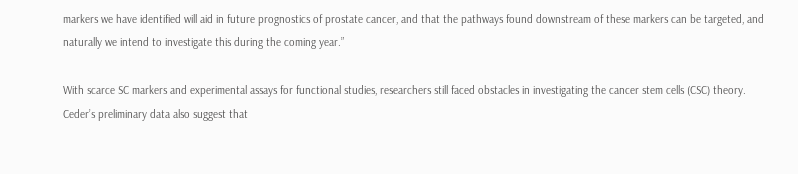markers we have identified will aid in future prognostics of prostate cancer, and that the pathways found downstream of these markers can be targeted, and naturally we intend to investigate this during the coming year.”

With scarce SC markers and experimental assays for functional studies, researchers still faced obstacles in investigating the cancer stem cells (CSC) theory. Ceder’s preliminary data also suggest that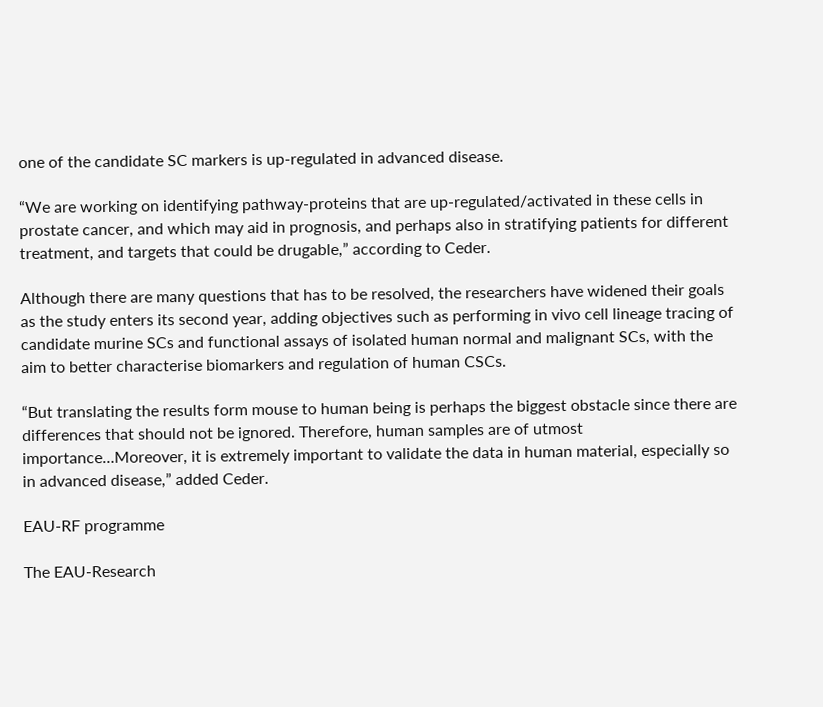one of the candidate SC markers is up-regulated in advanced disease.

“We are working on identifying pathway-proteins that are up-regulated/activated in these cells in prostate cancer, and which may aid in prognosis, and perhaps also in stratifying patients for different treatment, and targets that could be drugable,” according to Ceder.

Although there are many questions that has to be resolved, the researchers have widened their goals as the study enters its second year, adding objectives such as performing in vivo cell lineage tracing of candidate murine SCs and functional assays of isolated human normal and malignant SCs, with the aim to better characterise biomarkers and regulation of human CSCs.

“But translating the results form mouse to human being is perhaps the biggest obstacle since there are differences that should not be ignored. Therefore, human samples are of utmost importance…Moreover, it is extremely important to validate the data in human material, especially so in advanced disease,” added Ceder.

EAU-RF programme

The EAU-Research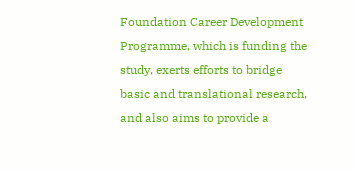Foundation Career Development Programme, which is funding the study, exerts efforts to bridge basic and translational research, and also aims to provide a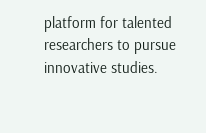platform for talented researchers to pursue innovative studies.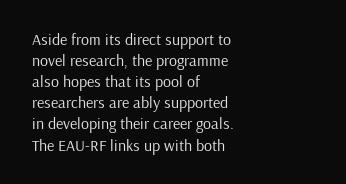Aside from its direct support to novel research, the programme also hopes that its pool of researchers are ably supported in developing their career goals. The EAU-RF links up with both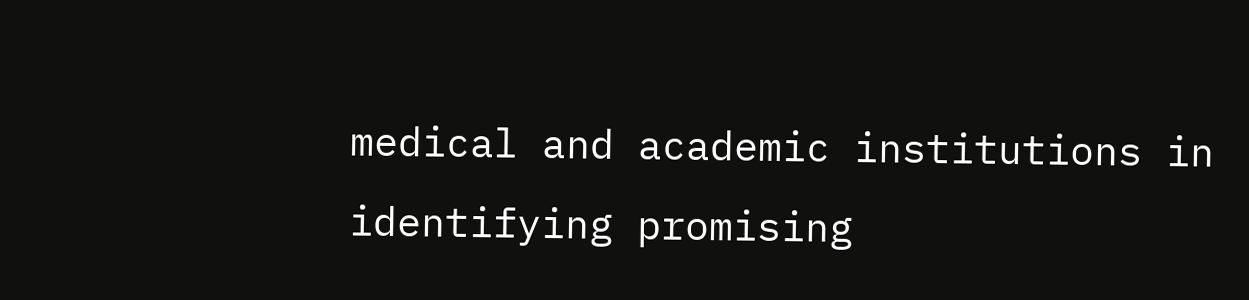medical and academic institutions in identifying promising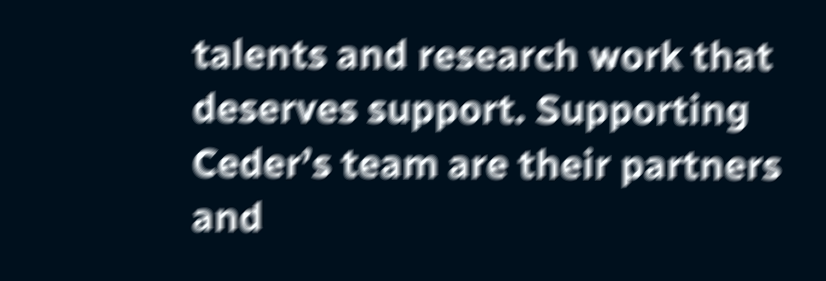talents and research work that deserves support. Supporting Ceder’s team are their partners and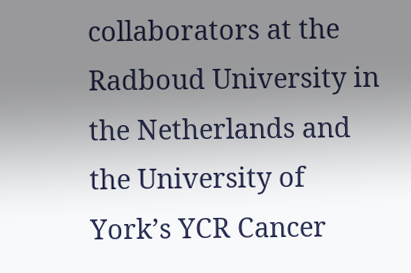collaborators at the Radboud University in the Netherlands and the University of York’s YCR Cancer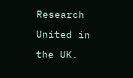Research United in the UK.